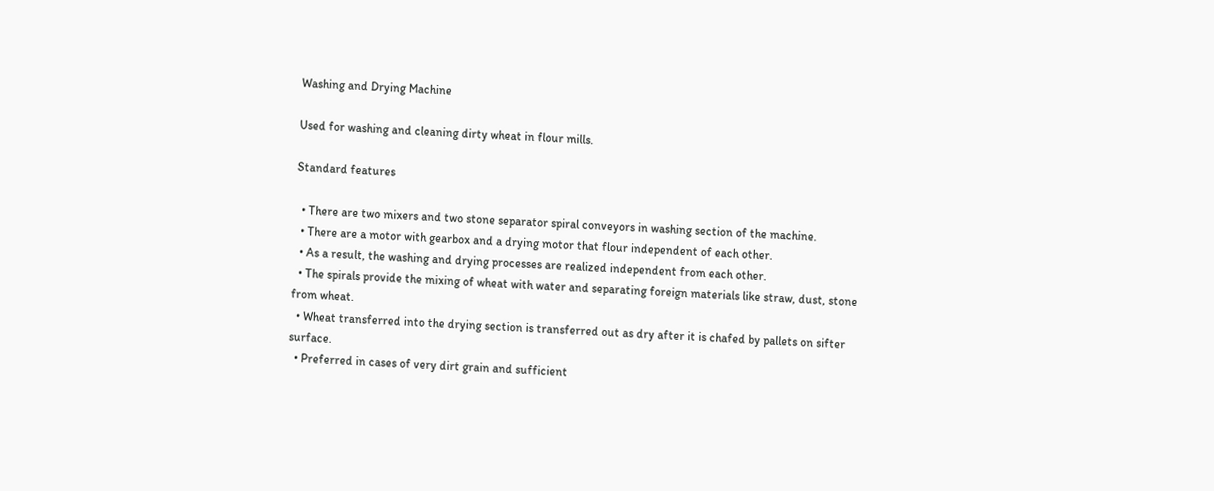Washing and Drying Machine

Used for washing and cleaning dirty wheat in flour mills.

Standard features

  • There are two mixers and two stone separator spiral conveyors in washing section of the machine.
  • There are a motor with gearbox and a drying motor that flour independent of each other.
  • As a result, the washing and drying processes are realized independent from each other.
  • The spirals provide the mixing of wheat with water and separating foreign materials like straw, dust, stone from wheat.
  • Wheat transferred into the drying section is transferred out as dry after it is chafed by pallets on sifter surface.
  • Preferred in cases of very dirt grain and sufficient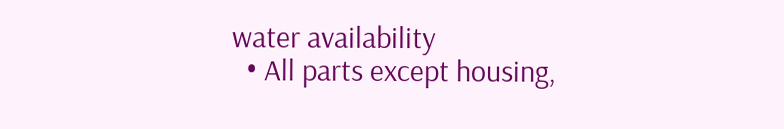water availability
  • All parts except housing,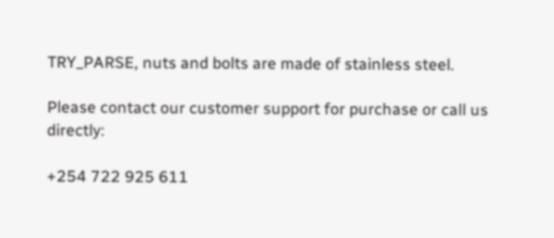TRY_PARSE, nuts and bolts are made of stainless steel.

Please contact our customer support for purchase or call us directly:

+254 722 925 611